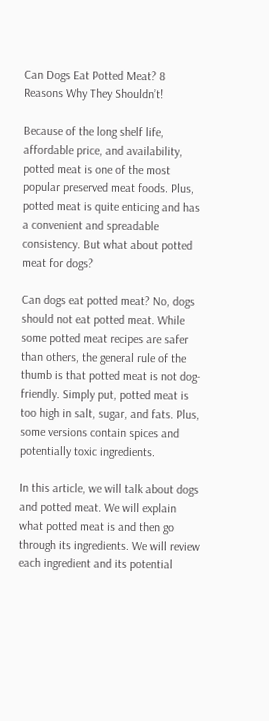Can Dogs Eat Potted Meat? 8 Reasons Why They Shouldn’t!

Because of the long shelf life, affordable price, and availability, potted meat is one of the most popular preserved meat foods. Plus, potted meat is quite enticing and has a convenient and spreadable consistency. But what about potted meat for dogs?

Can dogs eat potted meat? No, dogs should not eat potted meat. While some potted meat recipes are safer than others, the general rule of the thumb is that potted meat is not dog-friendly. Simply put, potted meat is too high in salt, sugar, and fats. Plus, some versions contain spices and potentially toxic ingredients.

In this article, we will talk about dogs and potted meat. We will explain what potted meat is and then go through its ingredients. We will review each ingredient and its potential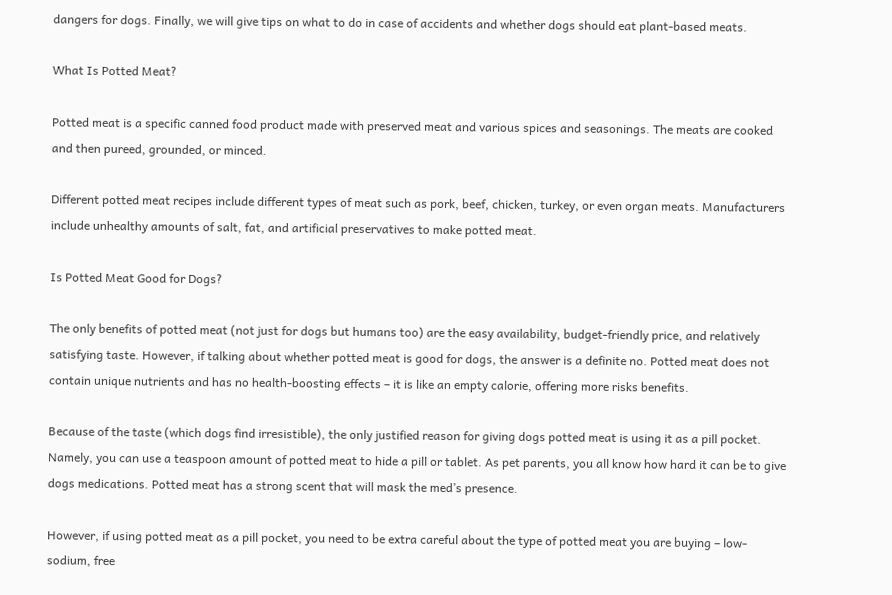dangers for dogs. Finally, we will give tips on what to do in case of accidents and whether dogs should eat plant-based meats.

What Is Potted Meat?

Potted meat is a specific canned food product made with preserved meat and various spices and seasonings. The meats are cooked and then pureed, grounded, or minced.

Different potted meat recipes include different types of meat such as pork, beef, chicken, turkey, or even organ meats. Manufacturers include unhealthy amounts of salt, fat, and artificial preservatives to make potted meat.

Is Potted Meat Good for Dogs?

The only benefits of potted meat (not just for dogs but humans too) are the easy availability, budget-friendly price, and relatively satisfying taste. However, if talking about whether potted meat is good for dogs, the answer is a definite no. Potted meat does not contain unique nutrients and has no health-boosting effects – it is like an empty calorie, offering more risks benefits.

Because of the taste (which dogs find irresistible), the only justified reason for giving dogs potted meat is using it as a pill pocket. Namely, you can use a teaspoon amount of potted meat to hide a pill or tablet. As pet parents, you all know how hard it can be to give dogs medications. Potted meat has a strong scent that will mask the med’s presence.

However, if using potted meat as a pill pocket, you need to be extra careful about the type of potted meat you are buying – low-sodium, free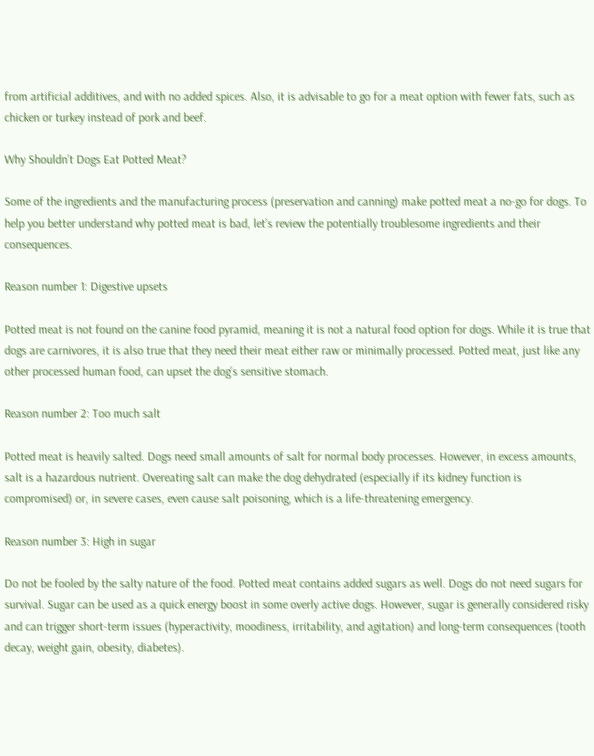from artificial additives, and with no added spices. Also, it is advisable to go for a meat option with fewer fats, such as chicken or turkey instead of pork and beef.

Why Shouldn’t Dogs Eat Potted Meat?

Some of the ingredients and the manufacturing process (preservation and canning) make potted meat a no-go for dogs. To help you better understand why potted meat is bad, let’s review the potentially troublesome ingredients and their consequences.

Reason number 1: Digestive upsets

Potted meat is not found on the canine food pyramid, meaning it is not a natural food option for dogs. While it is true that dogs are carnivores, it is also true that they need their meat either raw or minimally processed. Potted meat, just like any other processed human food, can upset the dog’s sensitive stomach.

Reason number 2: Too much salt

Potted meat is heavily salted. Dogs need small amounts of salt for normal body processes. However, in excess amounts, salt is a hazardous nutrient. Overeating salt can make the dog dehydrated (especially if its kidney function is compromised) or, in severe cases, even cause salt poisoning, which is a life-threatening emergency.

Reason number 3: High in sugar

Do not be fooled by the salty nature of the food. Potted meat contains added sugars as well. Dogs do not need sugars for survival. Sugar can be used as a quick energy boost in some overly active dogs. However, sugar is generally considered risky and can trigger short-term issues (hyperactivity, moodiness, irritability, and agitation) and long-term consequences (tooth decay, weight gain, obesity, diabetes).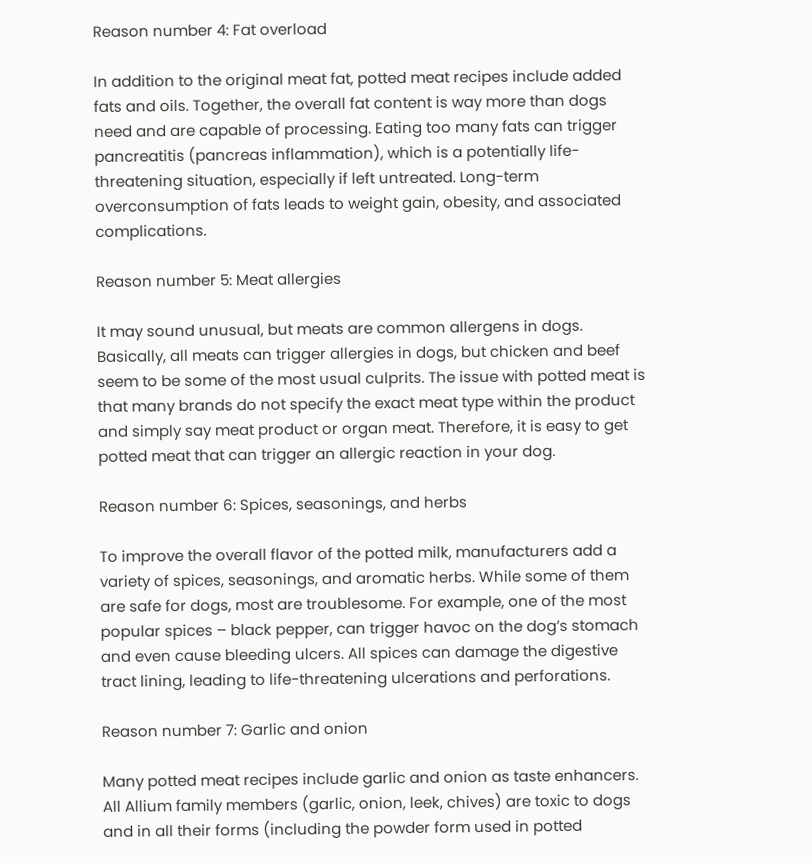Reason number 4: Fat overload

In addition to the original meat fat, potted meat recipes include added fats and oils. Together, the overall fat content is way more than dogs need and are capable of processing. Eating too many fats can trigger pancreatitis (pancreas inflammation), which is a potentially life-threatening situation, especially if left untreated. Long-term overconsumption of fats leads to weight gain, obesity, and associated complications.

Reason number 5: Meat allergies

It may sound unusual, but meats are common allergens in dogs. Basically, all meats can trigger allergies in dogs, but chicken and beef seem to be some of the most usual culprits. The issue with potted meat is that many brands do not specify the exact meat type within the product and simply say meat product or organ meat. Therefore, it is easy to get potted meat that can trigger an allergic reaction in your dog.

Reason number 6: Spices, seasonings, and herbs

To improve the overall flavor of the potted milk, manufacturers add a variety of spices, seasonings, and aromatic herbs. While some of them are safe for dogs, most are troublesome. For example, one of the most popular spices – black pepper, can trigger havoc on the dog’s stomach and even cause bleeding ulcers. All spices can damage the digestive tract lining, leading to life-threatening ulcerations and perforations.

Reason number 7: Garlic and onion

Many potted meat recipes include garlic and onion as taste enhancers. All Allium family members (garlic, onion, leek, chives) are toxic to dogs and in all their forms (including the powder form used in potted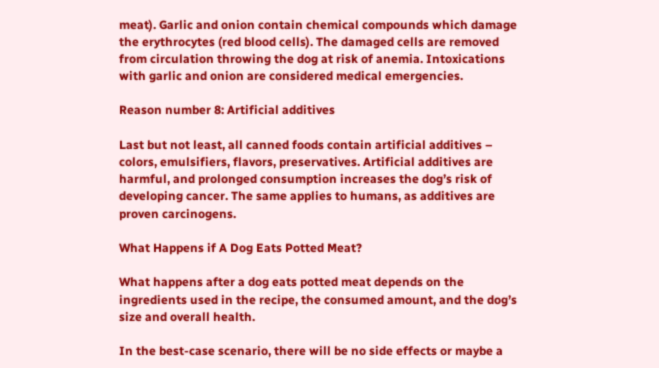meat). Garlic and onion contain chemical compounds which damage the erythrocytes (red blood cells). The damaged cells are removed from circulation throwing the dog at risk of anemia. Intoxications with garlic and onion are considered medical emergencies.

Reason number 8: Artificial additives

Last but not least, all canned foods contain artificial additives – colors, emulsifiers, flavors, preservatives. Artificial additives are harmful, and prolonged consumption increases the dog’s risk of developing cancer. The same applies to humans, as additives are proven carcinogens.

What Happens if A Dog Eats Potted Meat?

What happens after a dog eats potted meat depends on the ingredients used in the recipe, the consumed amount, and the dog’s size and overall health.

In the best-case scenario, there will be no side effects or maybe a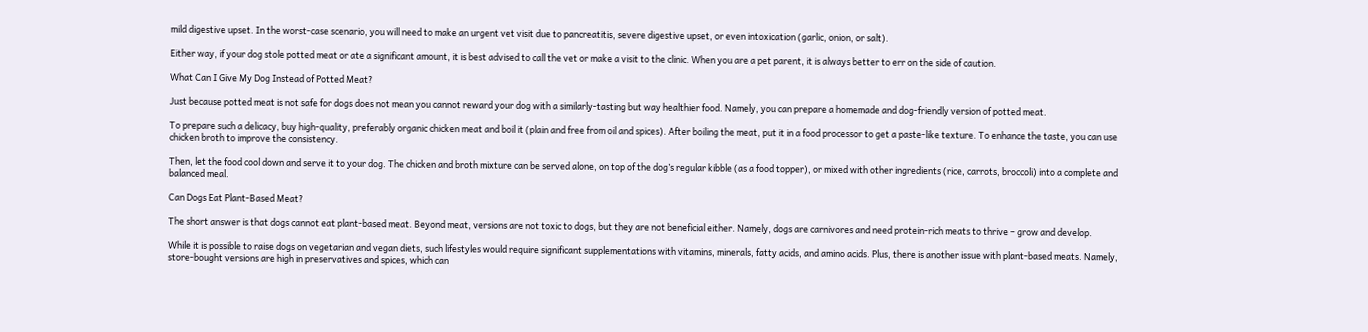mild digestive upset. In the worst-case scenario, you will need to make an urgent vet visit due to pancreatitis, severe digestive upset, or even intoxication (garlic, onion, or salt).

Either way, if your dog stole potted meat or ate a significant amount, it is best advised to call the vet or make a visit to the clinic. When you are a pet parent, it is always better to err on the side of caution.

What Can I Give My Dog Instead of Potted Meat?

Just because potted meat is not safe for dogs does not mean you cannot reward your dog with a similarly-tasting but way healthier food. Namely, you can prepare a homemade and dog-friendly version of potted meat.

To prepare such a delicacy, buy high-quality, preferably organic chicken meat and boil it (plain and free from oil and spices). After boiling the meat, put it in a food processor to get a paste-like texture. To enhance the taste, you can use chicken broth to improve the consistency.

Then, let the food cool down and serve it to your dog. The chicken and broth mixture can be served alone, on top of the dog’s regular kibble (as a food topper), or mixed with other ingredients (rice, carrots, broccoli) into a complete and balanced meal.

Can Dogs Eat Plant-Based Meat?

The short answer is that dogs cannot eat plant-based meat. Beyond meat, versions are not toxic to dogs, but they are not beneficial either. Namely, dogs are carnivores and need protein-rich meats to thrive – grow and develop.

While it is possible to raise dogs on vegetarian and vegan diets, such lifestyles would require significant supplementations with vitamins, minerals, fatty acids, and amino acids. Plus, there is another issue with plant-based meats. Namely, store-bought versions are high in preservatives and spices, which can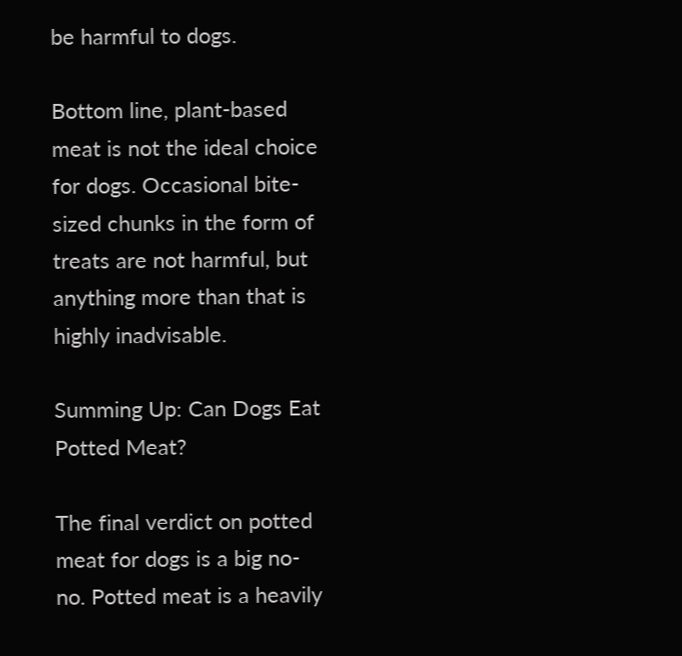be harmful to dogs.

Bottom line, plant-based meat is not the ideal choice for dogs. Occasional bite-sized chunks in the form of treats are not harmful, but anything more than that is highly inadvisable.

Summing Up: Can Dogs Eat Potted Meat?

The final verdict on potted meat for dogs is a big no-no. Potted meat is a heavily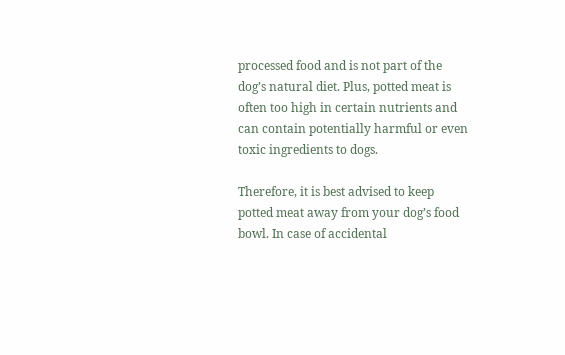processed food and is not part of the dog’s natural diet. Plus, potted meat is often too high in certain nutrients and can contain potentially harmful or even toxic ingredients to dogs.

Therefore, it is best advised to keep potted meat away from your dog’s food bowl. In case of accidental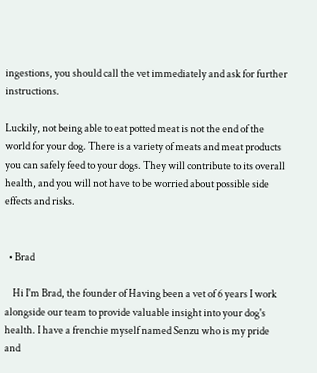ingestions, you should call the vet immediately and ask for further instructions.

Luckily, not being able to eat potted meat is not the end of the world for your dog. There is a variety of meats and meat products you can safely feed to your dogs. They will contribute to its overall health, and you will not have to be worried about possible side effects and risks.


  • Brad

    Hi I'm Brad, the founder of Having been a vet of 6 years I work alongside our team to provide valuable insight into your dog's health. I have a frenchie myself named Senzu who is my pride and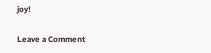joy!

Leave a Comment